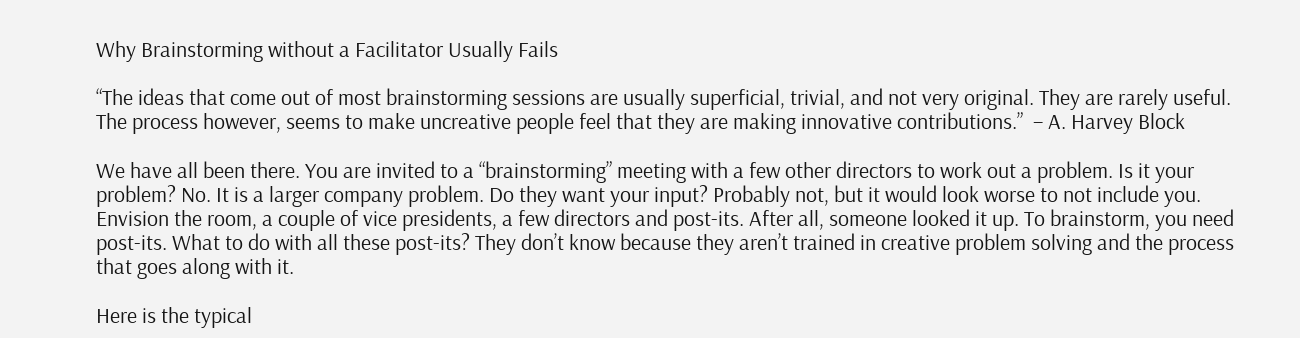Why Brainstorming without a Facilitator Usually Fails

“The ideas that come out of most brainstorming sessions are usually superficial, trivial, and not very original. They are rarely useful. The process however, seems to make uncreative people feel that they are making innovative contributions.”  – A. Harvey Block

We have all been there. You are invited to a “brainstorming” meeting with a few other directors to work out a problem. Is it your problem? No. It is a larger company problem. Do they want your input? Probably not, but it would look worse to not include you. Envision the room, a couple of vice presidents, a few directors and post-its. After all, someone looked it up. To brainstorm, you need post-its. What to do with all these post-its? They don’t know because they aren’t trained in creative problem solving and the process that goes along with it.

Here is the typical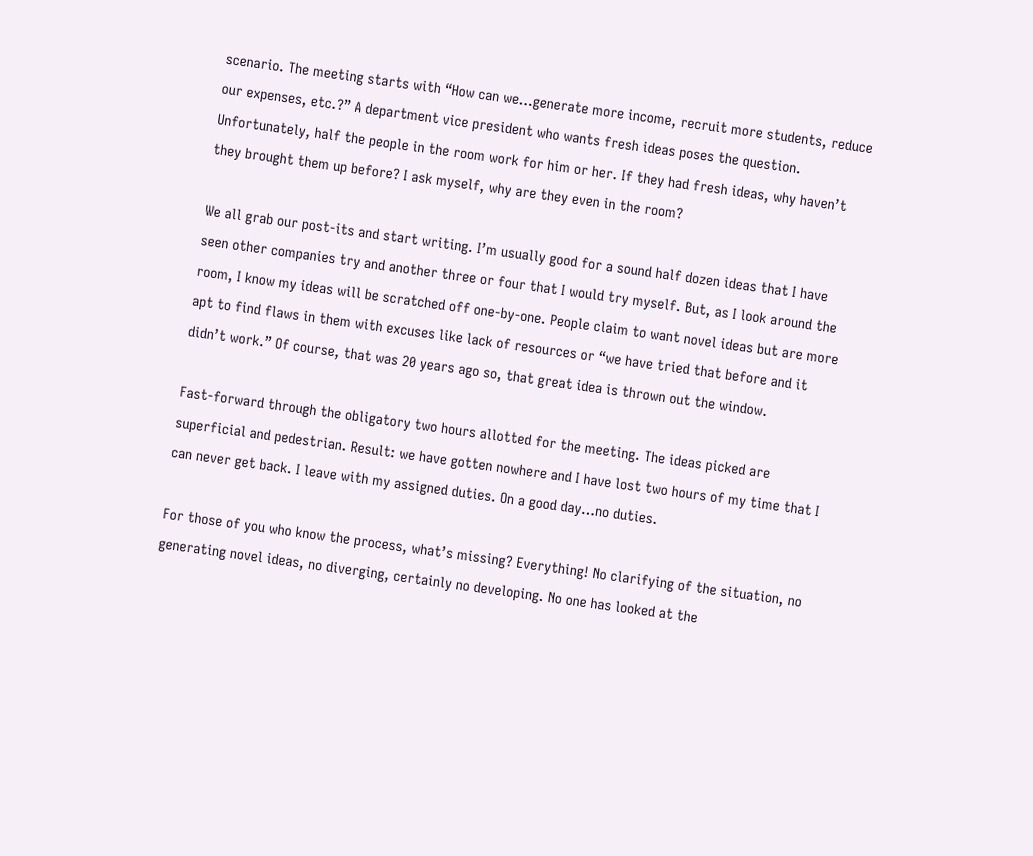scenario. The meeting starts with “How can we…generate more income, recruit more students, reduce our expenses, etc.?” A department vice president who wants fresh ideas poses the question. Unfortunately, half the people in the room work for him or her. If they had fresh ideas, why haven’t they brought them up before? I ask myself, why are they even in the room?

We all grab our post-its and start writing. I’m usually good for a sound half dozen ideas that I have seen other companies try and another three or four that I would try myself. But, as I look around the room, I know my ideas will be scratched off one-by-one. People claim to want novel ideas but are more apt to find flaws in them with excuses like lack of resources or “we have tried that before and it didn’t work.” Of course, that was 20 years ago so, that great idea is thrown out the window.

Fast-forward through the obligatory two hours allotted for the meeting. The ideas picked are superficial and pedestrian. Result: we have gotten nowhere and I have lost two hours of my time that I can never get back. I leave with my assigned duties. On a good day…no duties.

For those of you who know the process, what’s missing? Everything! No clarifying of the situation, no generating novel ideas, no diverging, certainly no developing. No one has looked at the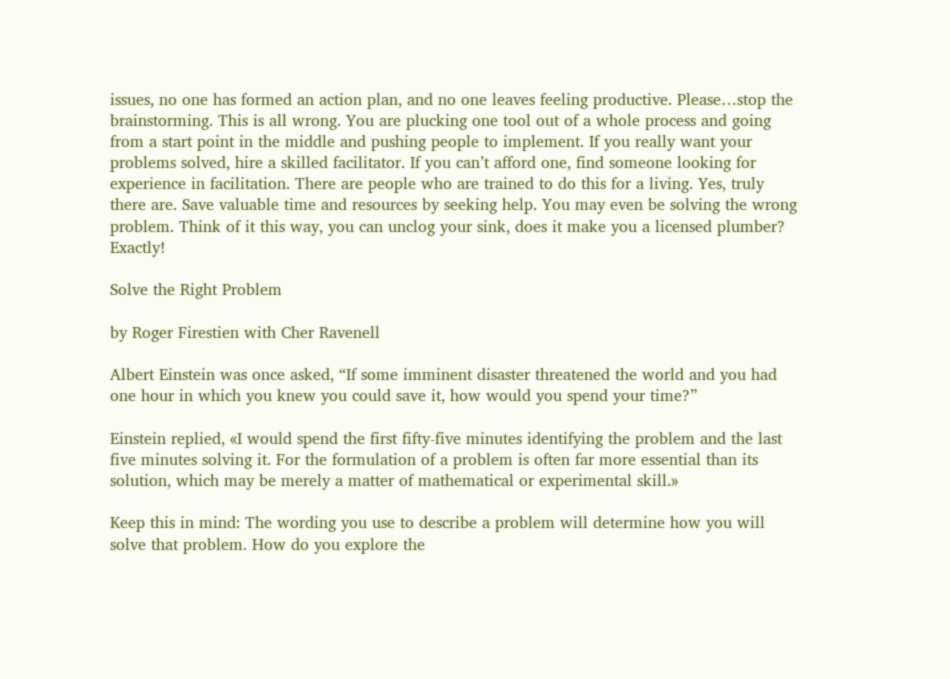issues, no one has formed an action plan, and no one leaves feeling productive. Please…stop the brainstorming. This is all wrong. You are plucking one tool out of a whole process and going from a start point in the middle and pushing people to implement. If you really want your problems solved, hire a skilled facilitator. If you can’t afford one, find someone looking for experience in facilitation. There are people who are trained to do this for a living. Yes, truly there are. Save valuable time and resources by seeking help. You may even be solving the wrong problem. Think of it this way, you can unclog your sink, does it make you a licensed plumber? Exactly!

Solve the Right Problem

by Roger Firestien with Cher Ravenell

Albert Einstein was once asked, “If some imminent disaster threatened the world and you had one hour in which you knew you could save it, how would you spend your time?”

Einstein replied, «I would spend the first fifty-five minutes identifying the problem and the last five minutes solving it. For the formulation of a problem is often far more essential than its solution, which may be merely a matter of mathematical or experimental skill.»

Keep this in mind: The wording you use to describe a problem will determine how you will solve that problem. How do you explore the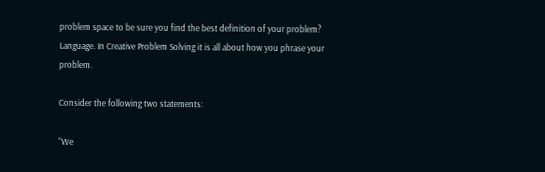problem space to be sure you find the best definition of your problem? Language. In Creative Problem Solving it is all about how you phrase your problem.

Consider the following two statements:

“We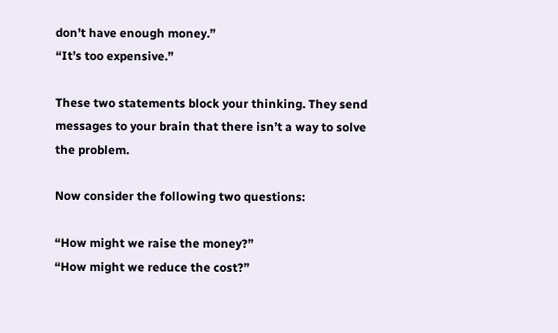don’t have enough money.”
“It’s too expensive.”

These two statements block your thinking. They send messages to your brain that there isn’t a way to solve the problem.

Now consider the following two questions:

“How might we raise the money?”
“How might we reduce the cost?”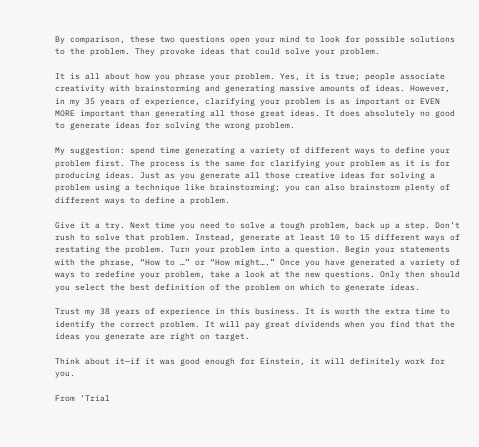By comparison, these two questions open your mind to look for possible solutions to the problem. They provoke ideas that could solve your problem.

It is all about how you phrase your problem. Yes, it is true; people associate creativity with brainstorming and generating massive amounts of ideas. However, in my 35 years of experience, clarifying your problem is as important or EVEN MORE important than generating all those great ideas. It does absolutely no good to generate ideas for solving the wrong problem.

My suggestion: spend time generating a variety of different ways to define your problem first. The process is the same for clarifying your problem as it is for producing ideas. Just as you generate all those creative ideas for solving a problem using a technique like brainstorming; you can also brainstorm plenty of different ways to define a problem.

Give it a try. Next time you need to solve a tough problem, back up a step. Don’t rush to solve that problem. Instead, generate at least 10 to 15 different ways of restating the problem. Turn your problem into a question. Begin your statements with the phrase, “How to …” or “How might….” Once you have generated a variety of ways to redefine your problem, take a look at the new questions. Only then should you select the best definition of the problem on which to generate ideas.

Trust my 38 years of experience in this business. It is worth the extra time to identify the correct problem. It will pay great dividends when you find that the ideas you generate are right on target.

Think about it—if it was good enough for Einstein, it will definitely work for you.

From ‘Trial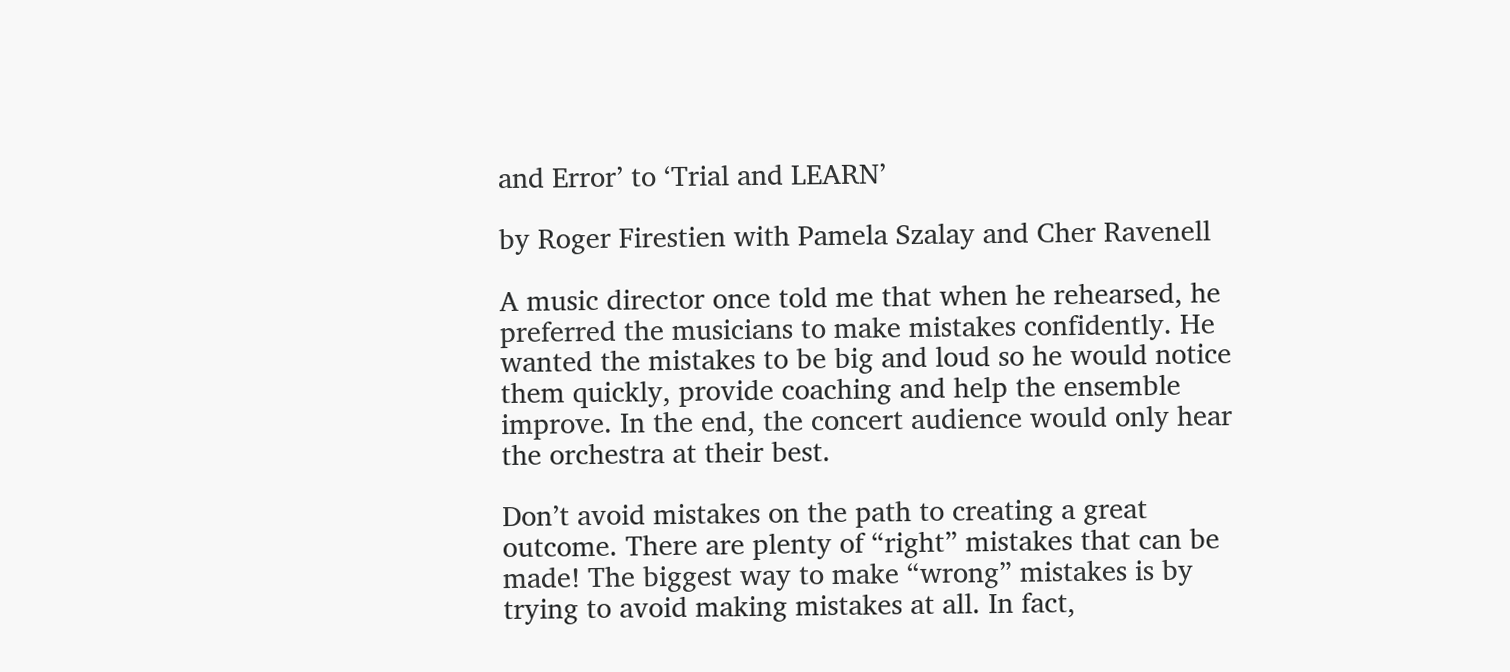and Error’ to ‘Trial and LEARN’

by Roger Firestien with Pamela Szalay and Cher Ravenell

A music director once told me that when he rehearsed, he preferred the musicians to make mistakes confidently. He wanted the mistakes to be big and loud so he would notice them quickly, provide coaching and help the ensemble improve. In the end, the concert audience would only hear the orchestra at their best.

Don’t avoid mistakes on the path to creating a great outcome. There are plenty of “right” mistakes that can be made! The biggest way to make “wrong” mistakes is by trying to avoid making mistakes at all. In fact,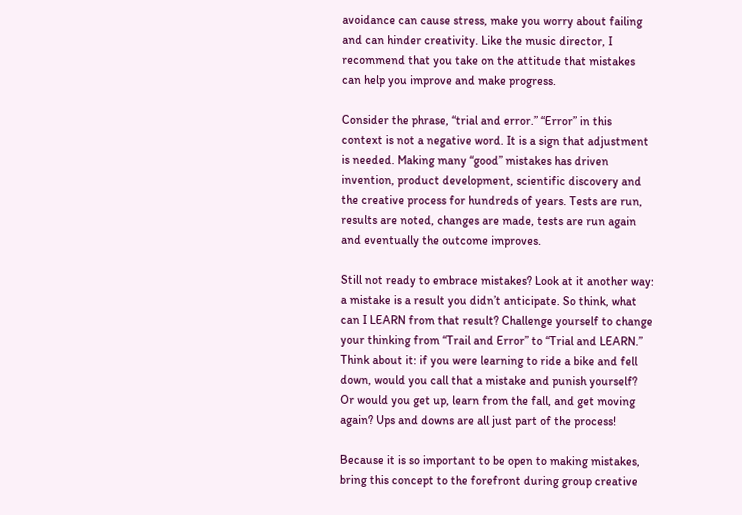avoidance can cause stress, make you worry about failing and can hinder creativity. Like the music director, I recommend that you take on the attitude that mistakes can help you improve and make progress.

Consider the phrase, “trial and error.” “Error” in this context is not a negative word. It is a sign that adjustment is needed. Making many “good” mistakes has driven invention, product development, scientific discovery and the creative process for hundreds of years. Tests are run, results are noted, changes are made, tests are run again and eventually the outcome improves.

Still not ready to embrace mistakes? Look at it another way: a mistake is a result you didn’t anticipate. So think, what can I LEARN from that result? Challenge yourself to change your thinking from “Trail and Error” to “Trial and LEARN.” Think about it: if you were learning to ride a bike and fell down, would you call that a mistake and punish yourself? Or would you get up, learn from the fall, and get moving again? Ups and downs are all just part of the process!

Because it is so important to be open to making mistakes, bring this concept to the forefront during group creative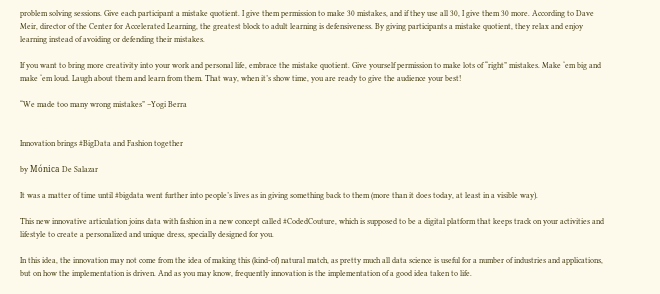problem solving sessions. Give each participant a mistake quotient. I give them permission to make 30 mistakes, and if they use all 30, I give them 30 more. According to Dave Meir, director of the Center for Accelerated Learning, the greatest block to adult learning is defensiveness. By giving participants a mistake quotient, they relax and enjoy learning instead of avoiding or defending their mistakes.

If you want to bring more creativity into your work and personal life, embrace the mistake quotient. Give yourself permission to make lots of “right” mistakes. Make ‘em big and make ‘em loud. Laugh about them and learn from them. That way, when it’s show time, you are ready to give the audience your best!

“We made too many wrong mistakes” –Yogi Berra


Innovation brings #BigData and Fashion together

by Mónica De Salazar

It was a matter of time until #bigdata went further into people’s lives as in giving something back to them (more than it does today, at least in a visible way).

This new innovative articulation joins data with fashion in a new concept called #CodedCouture, which is supposed to be a digital platform that keeps track on your activities and lifestyle to create a personalized and unique dress, specially designed for you.

In this idea, the innovation may not come from the idea of making this (kind-of) natural match, as pretty much all data science is useful for a number of industries and applications, but on how the implementation is driven. And as you may know, frequently innovation is the implementation of a good idea taken to life.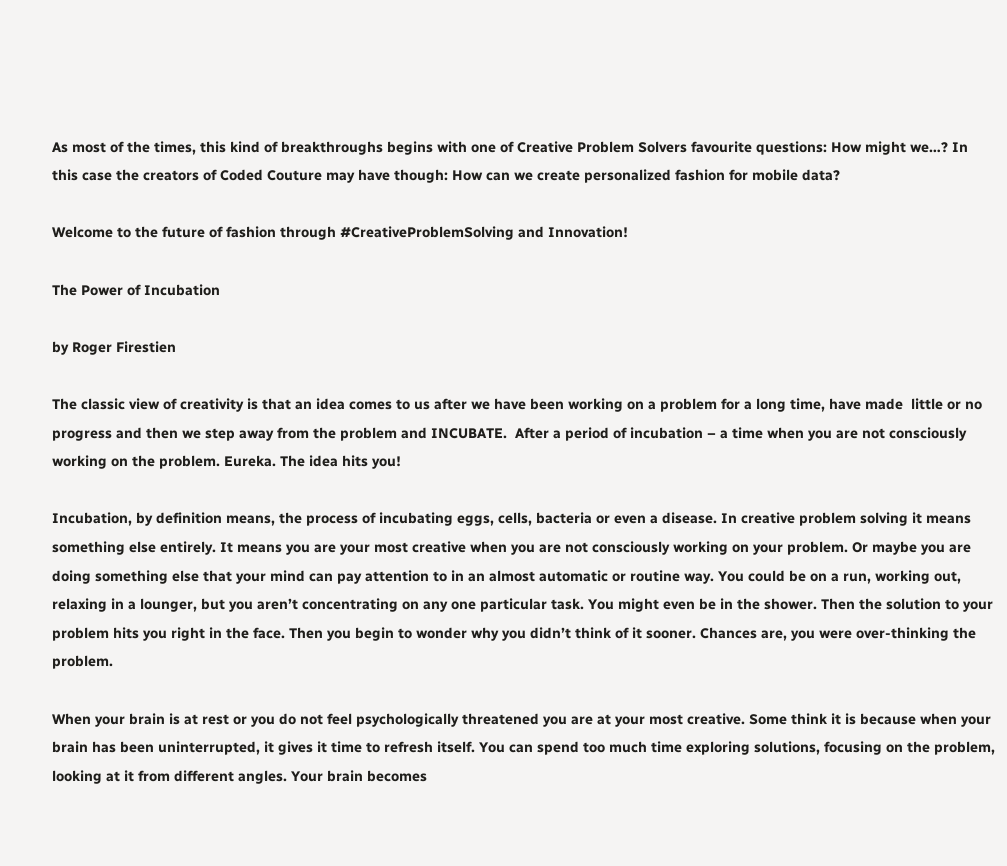As most of the times, this kind of breakthroughs begins with one of Creative Problem Solvers favourite questions: How might we…? In this case the creators of Coded Couture may have though: How can we create personalized fashion for mobile data?

Welcome to the future of fashion through #CreativeProblemSolving and Innovation!

The Power of Incubation

by Roger Firestien

The classic view of creativity is that an idea comes to us after we have been working on a problem for a long time, have made  little or no progress and then we step away from the problem and INCUBATE.  After a period of incubation – a time when you are not consciously working on the problem. Eureka. The idea hits you!

Incubation, by definition means, the process of incubating eggs, cells, bacteria or even a disease. In creative problem solving it means something else entirely. It means you are your most creative when you are not consciously working on your problem. Or maybe you are doing something else that your mind can pay attention to in an almost automatic or routine way. You could be on a run, working out, relaxing in a lounger, but you aren’t concentrating on any one particular task. You might even be in the shower. Then the solution to your problem hits you right in the face. Then you begin to wonder why you didn’t think of it sooner. Chances are, you were over-thinking the problem.

When your brain is at rest or you do not feel psychologically threatened you are at your most creative. Some think it is because when your brain has been uninterrupted, it gives it time to refresh itself. You can spend too much time exploring solutions, focusing on the problem, looking at it from different angles. Your brain becomes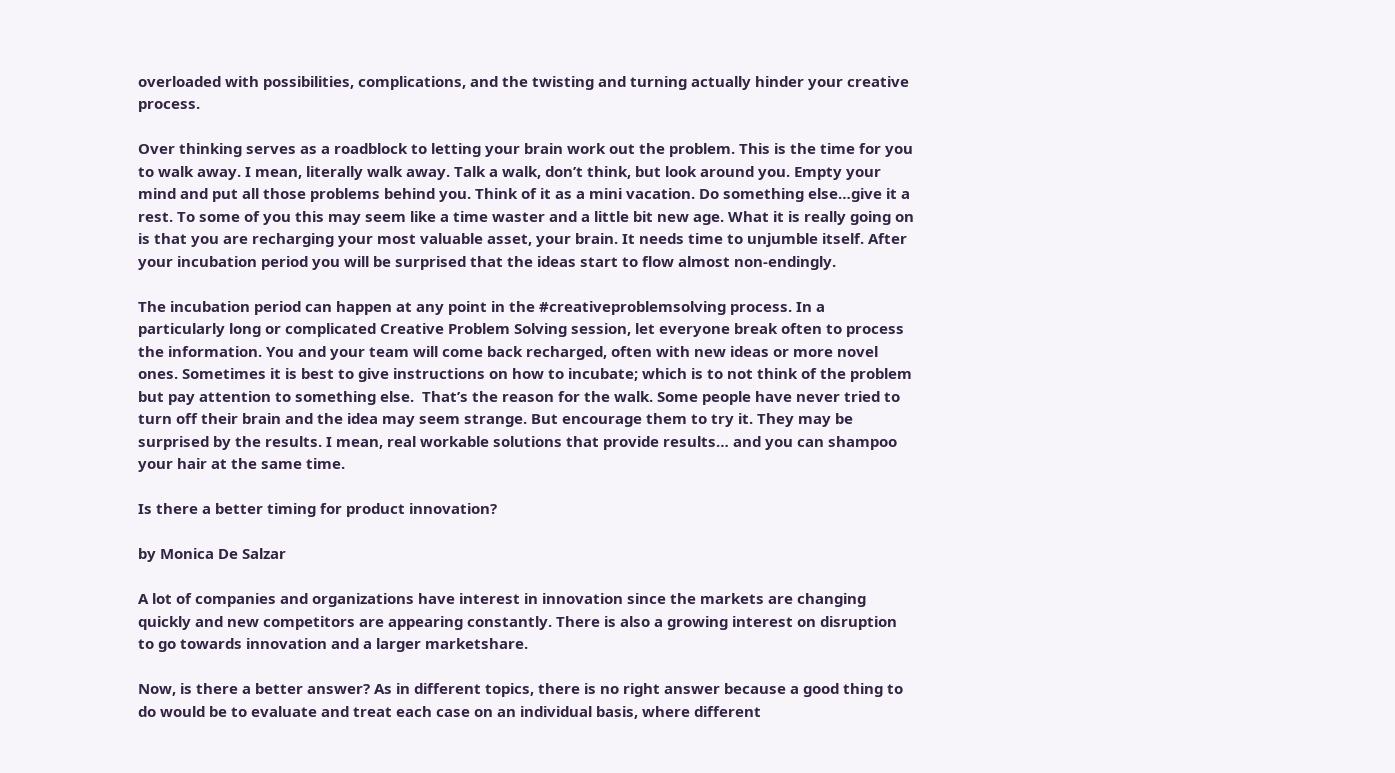overloaded with possibilities, complications, and the twisting and turning actually hinder your creative process.

Over thinking serves as a roadblock to letting your brain work out the problem. This is the time for you to walk away. I mean, literally walk away. Talk a walk, don’t think, but look around you. Empty your mind and put all those problems behind you. Think of it as a mini vacation. Do something else…give it a rest. To some of you this may seem like a time waster and a little bit new age. What it is really going on is that you are recharging your most valuable asset, your brain. It needs time to unjumble itself. After your incubation period you will be surprised that the ideas start to flow almost non-endingly.

The incubation period can happen at any point in the #creativeproblemsolving process. In a particularly long or complicated Creative Problem Solving session, let everyone break often to process the information. You and your team will come back recharged, often with new ideas or more novel ones. Sometimes it is best to give instructions on how to incubate; which is to not think of the problem but pay attention to something else.  That’s the reason for the walk. Some people have never tried to turn off their brain and the idea may seem strange. But encourage them to try it. They may be surprised by the results. I mean, real workable solutions that provide results… and you can shampoo your hair at the same time.

Is there a better timing for product innovation?

by Monica De Salzar

A lot of companies and organizations have interest in innovation since the markets are changing quickly and new competitors are appearing constantly. There is also a growing interest on disruption to go towards innovation and a larger marketshare.

Now, is there a better answer? As in different topics, there is no right answer because a good thing to do would be to evaluate and treat each case on an individual basis, where different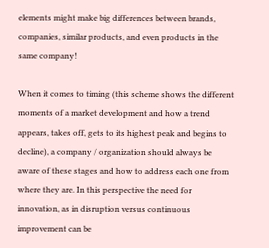elements might make big differences between brands, companies, similar products, and even products in the same company!

When it comes to timing (this scheme shows the different moments of a market development and how a trend appears, takes off, gets to its highest peak and begins to decline), a company / organization should always be aware of these stages and how to address each one from where they are. In this perspective the need for innovation, as in disruption versus continuous improvement can be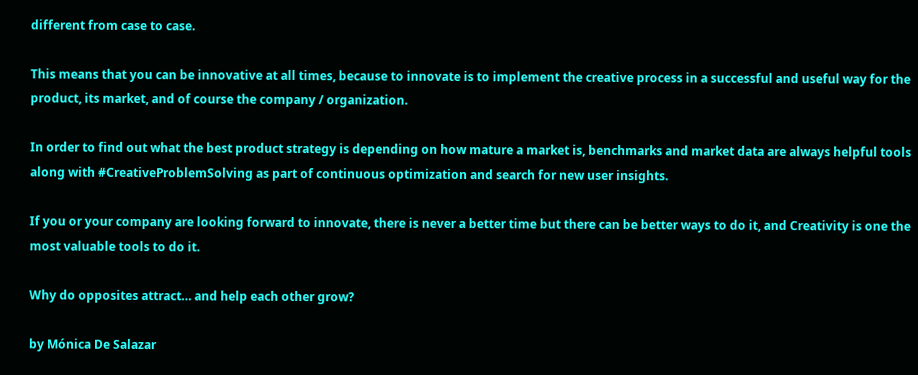different from case to case.

This means that you can be innovative at all times, because to innovate is to implement the creative process in a successful and useful way for the product, its market, and of course the company / organization.

In order to find out what the best product strategy is depending on how mature a market is, benchmarks and market data are always helpful tools along with #CreativeProblemSolving as part of continuous optimization and search for new user insights.

If you or your company are looking forward to innovate, there is never a better time but there can be better ways to do it, and Creativity is one the most valuable tools to do it.

Why do opposites attract… and help each other grow?

by Mónica De Salazar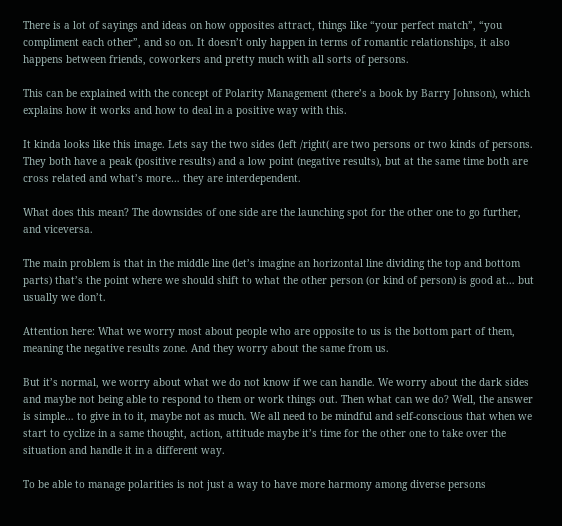There is a lot of sayings and ideas on how opposites attract, things like “your perfect match”, “you compliment each other”, and so on. It doesn’t only happen in terms of romantic relationships, it also happens between friends, coworkers and pretty much with all sorts of persons.

This can be explained with the concept of Polarity Management (there’s a book by Barry Johnson), which explains how it works and how to deal in a positive way with this.

It kinda looks like this image. Lets say the two sides (left /right( are two persons or two kinds of persons. They both have a peak (positive results) and a low point (negative results), but at the same time both are cross related and what’s more… they are interdependent.

What does this mean? The downsides of one side are the launching spot for the other one to go further, and viceversa.

The main problem is that in the middle line (let’s imagine an horizontal line dividing the top and bottom parts) that’s the point where we should shift to what the other person (or kind of person) is good at… but usually we don’t.

Attention here: What we worry most about people who are opposite to us is the bottom part of them, meaning the negative results zone. And they worry about the same from us.

But it’s normal, we worry about what we do not know if we can handle. We worry about the dark sides and maybe not being able to respond to them or work things out. Then what can we do? Well, the answer is simple… to give in to it, maybe not as much. We all need to be mindful and self-conscious that when we start to cyclize in a same thought, action, attitude maybe it’s time for the other one to take over the situation and handle it in a different way.

To be able to manage polarities is not just a way to have more harmony among diverse persons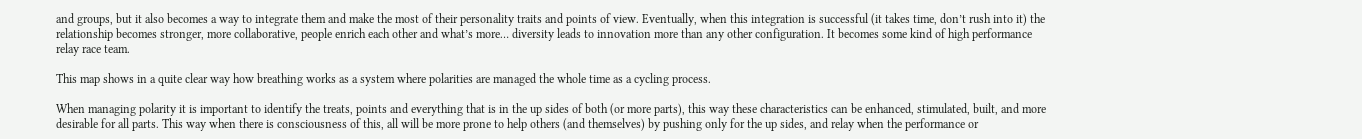and groups, but it also becomes a way to integrate them and make the most of their personality traits and points of view. Eventually, when this integration is successful (it takes time, don’t rush into it) the relationship becomes stronger, more collaborative, people enrich each other and what’s more… diversity leads to innovation more than any other configuration. It becomes some kind of high performance relay race team.

This map shows in a quite clear way how breathing works as a system where polarities are managed the whole time as a cycling process.

When managing polarity it is important to identify the treats, points and everything that is in the up sides of both (or more parts), this way these characteristics can be enhanced, stimulated, built, and more desirable for all parts. This way when there is consciousness of this, all will be more prone to help others (and themselves) by pushing only for the up sides, and relay when the performance or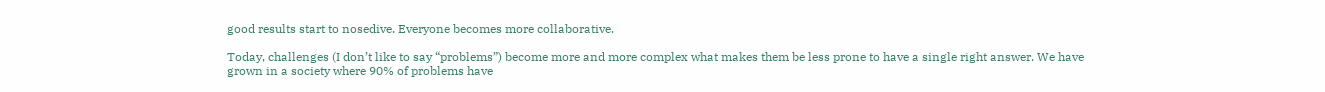good results start to nosedive. Everyone becomes more collaborative.

Today, challenges (I don’t like to say “problems”) become more and more complex what makes them be less prone to have a single right answer. We have grown in a society where 90% of problems have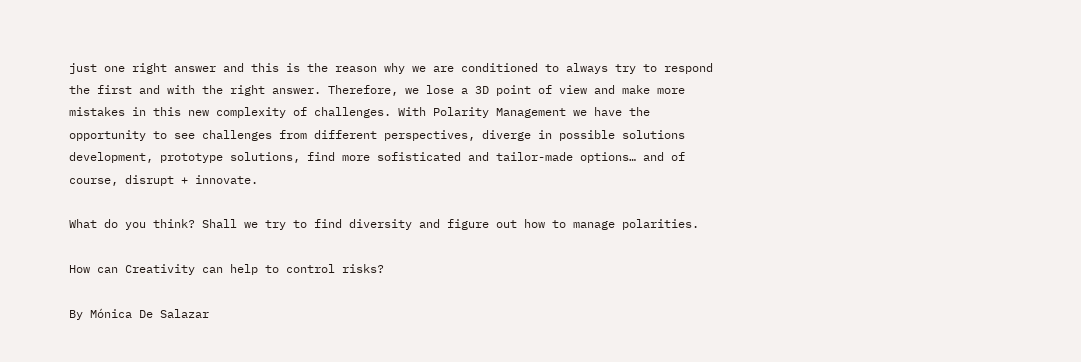just one right answer and this is the reason why we are conditioned to always try to respond the first and with the right answer. Therefore, we lose a 3D point of view and make more mistakes in this new complexity of challenges. With Polarity Management we have the opportunity to see challenges from different perspectives, diverge in possible solutions development, prototype solutions, find more sofisticated and tailor-made options… and of course, disrupt + innovate.

What do you think? Shall we try to find diversity and figure out how to manage polarities.

How can Creativity can help to control risks?

By Mónica De Salazar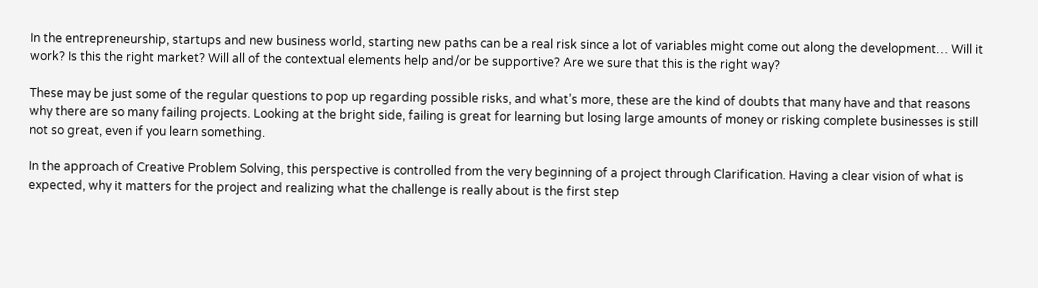In the entrepreneurship, startups and new business world, starting new paths can be a real risk since a lot of variables might come out along the development… Will it work? Is this the right market? Will all of the contextual elements help and/or be supportive? Are we sure that this is the right way?

These may be just some of the regular questions to pop up regarding possible risks, and what’s more, these are the kind of doubts that many have and that reasons why there are so many failing projects. Looking at the bright side, failing is great for learning but losing large amounts of money or risking complete businesses is still not so great, even if you learn something.

In the approach of Creative Problem Solving, this perspective is controlled from the very beginning of a project through Clarification. Having a clear vision of what is expected, why it matters for the project and realizing what the challenge is really about is the first step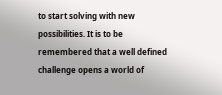to start solving with new possibilities. It is to be remembered that a well defined challenge opens a world of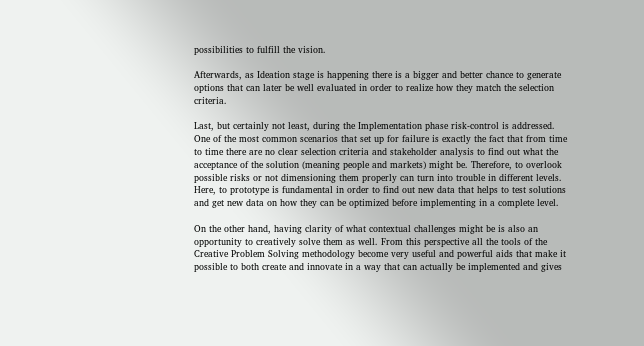possibilities to fulfill the vision.

Afterwards, as Ideation stage is happening there is a bigger and better chance to generate options that can later be well evaluated in order to realize how they match the selection criteria.

Last, but certainly not least, during the Implementation phase risk-control is addressed. One of the most common scenarios that set up for failure is exactly the fact that from time to time there are no clear selection criteria and stakeholder analysis to find out what the acceptance of the solution (meaning people and markets) might be. Therefore, to overlook possible risks or not dimensioning them properly can turn into trouble in different levels. Here, to prototype is fundamental in order to find out new data that helps to test solutions and get new data on how they can be optimized before implementing in a complete level.

On the other hand, having clarity of what contextual challenges might be is also an opportunity to creatively solve them as well. From this perspective all the tools of the Creative Problem Solving methodology become very useful and powerful aids that make it possible to both create and innovate in a way that can actually be implemented and gives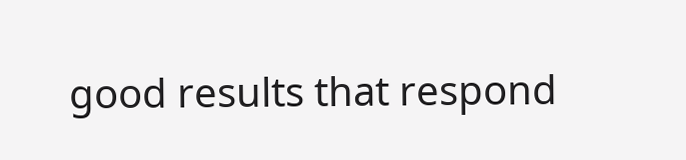good results that respond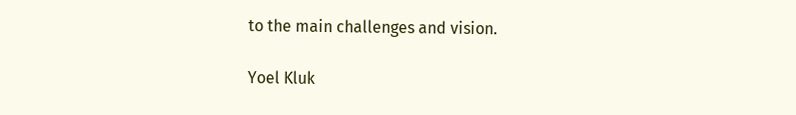to the main challenges and vision.

Yoel Kluk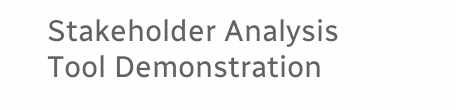Stakeholder Analysis Tool Demonstration